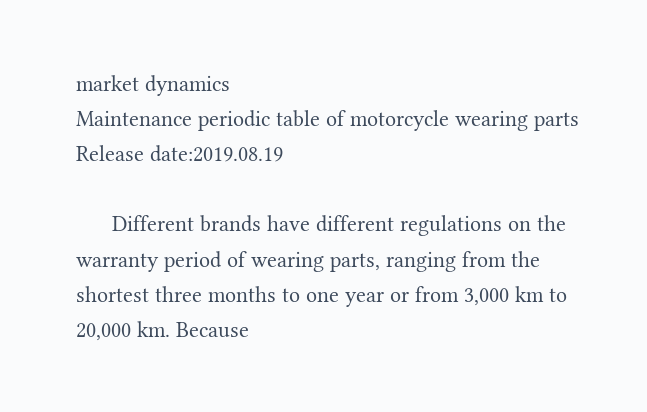market dynamics
Maintenance periodic table of motorcycle wearing parts
Release date:2019.08.19

      Different brands have different regulations on the warranty period of wearing parts, ranging from the shortest three months to one year or from 3,000 km to 20,000 km. Because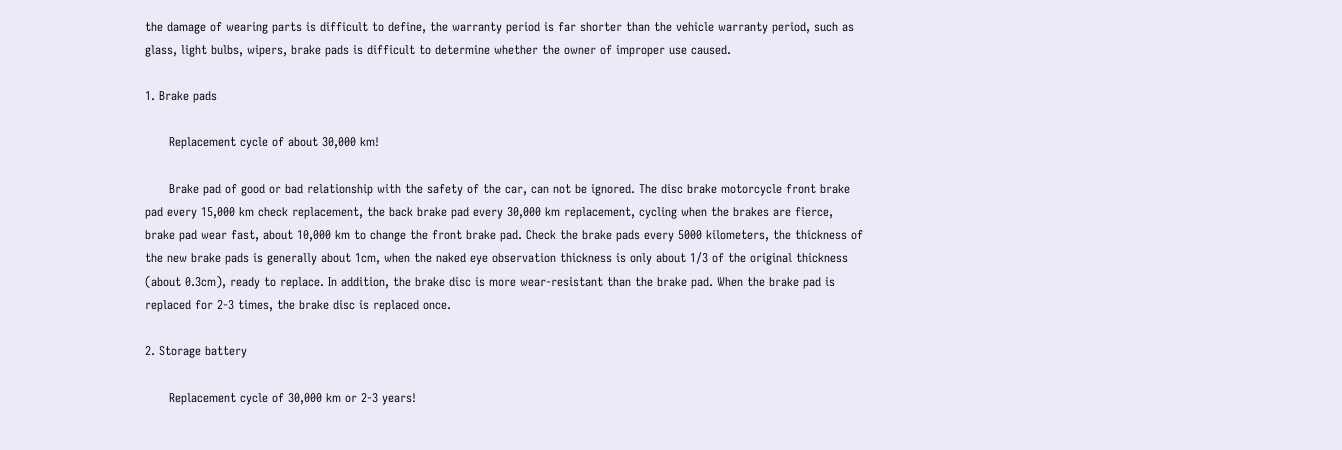the damage of wearing parts is difficult to define, the warranty period is far shorter than the vehicle warranty period, such as glass, light bulbs, wipers, brake pads is difficult to determine whether the owner of improper use caused.

1. Brake pads

      Replacement cycle of about 30,000 km!

      Brake pad of good or bad relationship with the safety of the car, can not be ignored. The disc brake motorcycle front brake pad every 15,000 km check replacement, the back brake pad every 30,000 km replacement, cycling when the brakes are fierce, brake pad wear fast, about 10,000 km to change the front brake pad. Check the brake pads every 5000 kilometers, the thickness of the new brake pads is generally about 1cm, when the naked eye observation thickness is only about 1/3 of the original thickness (about 0.3cm), ready to replace. In addition, the brake disc is more wear-resistant than the brake pad. When the brake pad is replaced for 2-3 times, the brake disc is replaced once.

2. Storage battery

      Replacement cycle of 30,000 km or 2-3 years!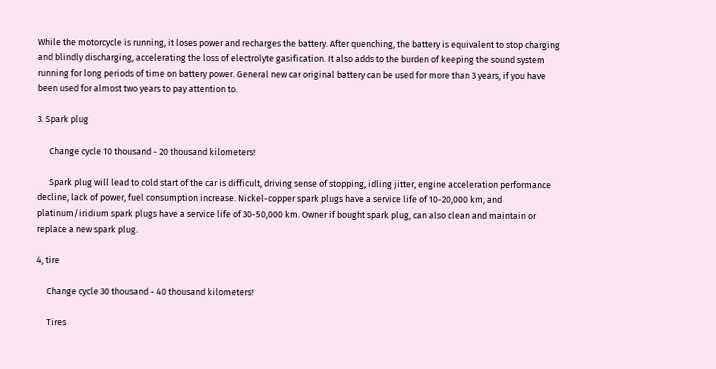While the motorcycle is running, it loses power and recharges the battery. After quenching, the battery is equivalent to stop charging and blindly discharging, accelerating the loss of electrolyte gasification. It also adds to the burden of keeping the sound system running for long periods of time on battery power. General new car original battery can be used for more than 3 years, if you have been used for almost two years to pay attention to.

3. Spark plug

      Change cycle 10 thousand - 20 thousand kilometers!

      Spark plug will lead to cold start of the car is difficult, driving sense of stopping, idling jitter, engine acceleration performance decline, lack of power, fuel consumption increase. Nickel-copper spark plugs have a service life of 10-20,000 km, and platinum/iridium spark plugs have a service life of 30-50,000 km. Owner if bought spark plug, can also clean and maintain or replace a new spark plug.

4, tire

     Change cycle 30 thousand - 40 thousand kilometers!

     Tires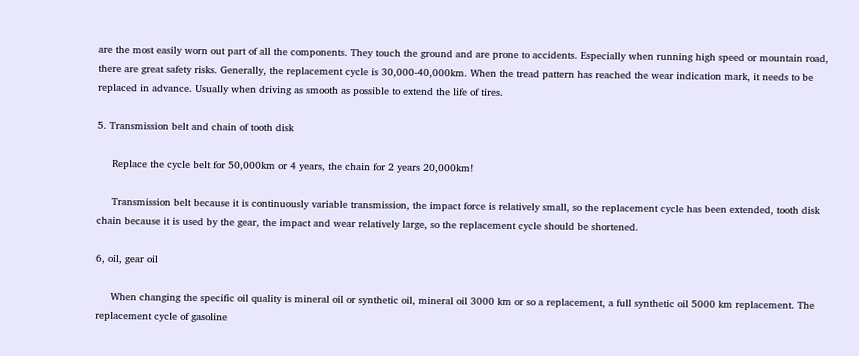are the most easily worn out part of all the components. They touch the ground and are prone to accidents. Especially when running high speed or mountain road, there are great safety risks. Generally, the replacement cycle is 30,000-40,000km. When the tread pattern has reached the wear indication mark, it needs to be replaced in advance. Usually when driving as smooth as possible to extend the life of tires.

5. Transmission belt and chain of tooth disk

     Replace the cycle belt for 50,000km or 4 years, the chain for 2 years 20,000km!

     Transmission belt because it is continuously variable transmission, the impact force is relatively small, so the replacement cycle has been extended, tooth disk chain because it is used by the gear, the impact and wear relatively large, so the replacement cycle should be shortened.

6, oil, gear oil

     When changing the specific oil quality is mineral oil or synthetic oil, mineral oil 3000 km or so a replacement, a full synthetic oil 5000 km replacement. The replacement cycle of gasoline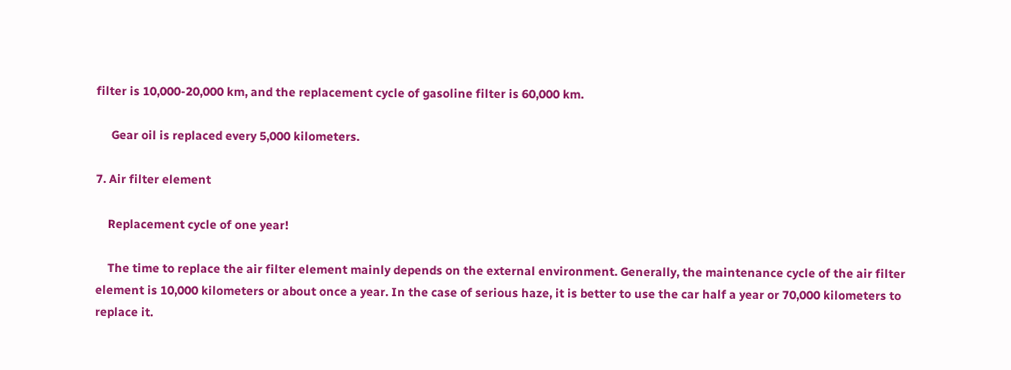filter is 10,000-20,000 km, and the replacement cycle of gasoline filter is 60,000 km.

     Gear oil is replaced every 5,000 kilometers.

7. Air filter element

    Replacement cycle of one year!

    The time to replace the air filter element mainly depends on the external environment. Generally, the maintenance cycle of the air filter element is 10,000 kilometers or about once a year. In the case of serious haze, it is better to use the car half a year or 70,000 kilometers to replace it.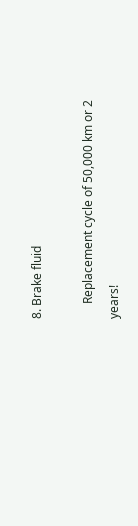8. Brake fluid

     Replacement cycle of 50,000 km or 2 years!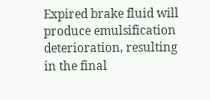Expired brake fluid will produce emulsification deterioration, resulting in the final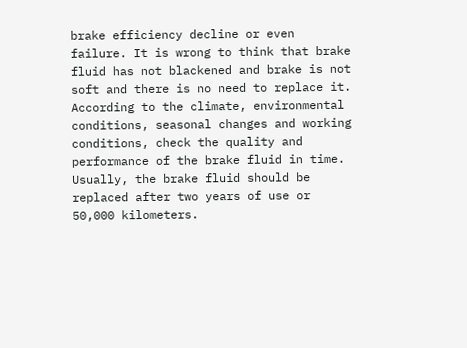brake efficiency decline or even failure. It is wrong to think that brake fluid has not blackened and brake is not soft and there is no need to replace it. According to the climate, environmental conditions, seasonal changes and working conditions, check the quality and performance of the brake fluid in time. Usually, the brake fluid should be replaced after two years of use or 50,000 kilometers.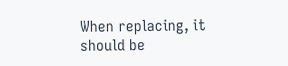When replacing, it should be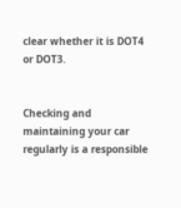clear whether it is DOT4 or DOT3.


Checking and maintaining your car regularly is a responsible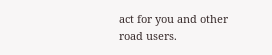act for you and other road users.